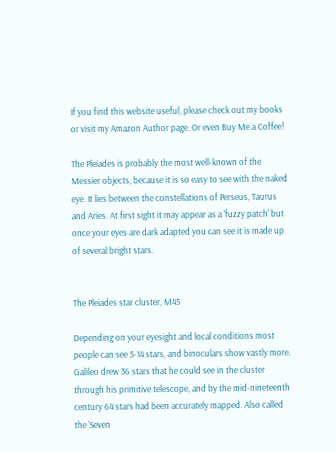If you find this website useful, please check out my books or visit my Amazon Author page. Or even Buy Me a Coffee!

The Pleiades is probably the most well-known of the Messier objects, because it is so easy to see with the naked eye. It lies between the constellations of Perseus, Taurus and Aries. At first sight it may appear as a 'fuzzy patch' but once your eyes are dark adapted you can see it is made up of several bright stars.


The Pleiades star cluster, M45

Depending on your eyesight and local conditions most people can see 5-14 stars, and binoculars show vastly more. Galileo drew 36 stars that he could see in the cluster through his primitive telescope, and by the mid-nineteenth century 64 stars had been accurately mapped. Also called the 'Seven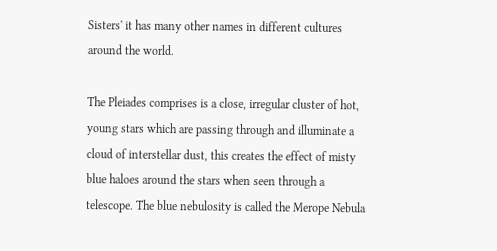Sisters' it has many other names in different cultures around the world.

The Pleiades comprises is a close, irregular cluster of hot, young stars which are passing through and illuminate a cloud of interstellar dust, this creates the effect of misty blue haloes around the stars when seen through a telescope. The blue nebulosity is called the Merope Nebula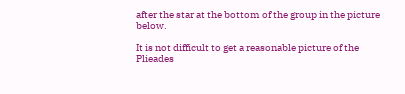after the star at the bottom of the group in the picture below.

It is not difficult to get a reasonable picture of the Plieades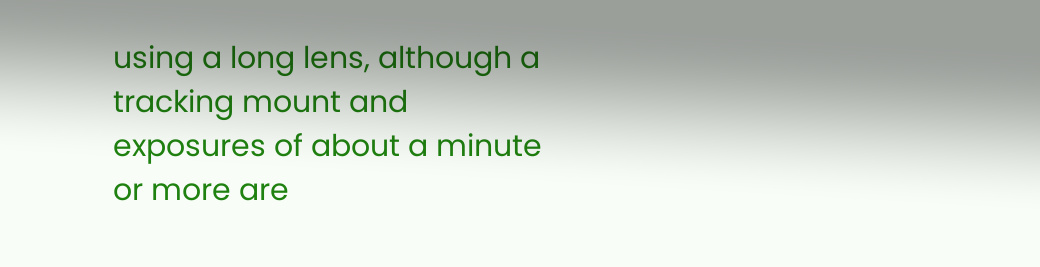using a long lens, although a tracking mount and exposures of about a minute or more are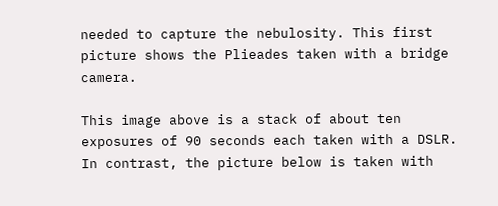needed to capture the nebulosity. This first picture shows the Plieades taken with a bridge camera.

This image above is a stack of about ten exposures of 90 seconds each taken with a DSLR. In contrast, the picture below is taken with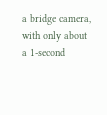a bridge camera, with only about a 1-second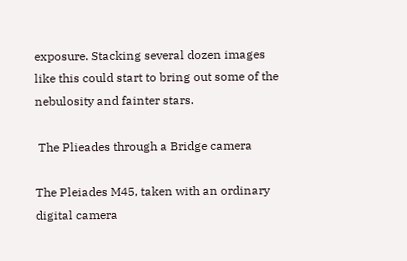exposure. Stacking several dozen images like this could start to bring out some of the nebulosity and fainter stars.

 The Plieades through a Bridge camera

The Pleiades M45, taken with an ordinary digital camera